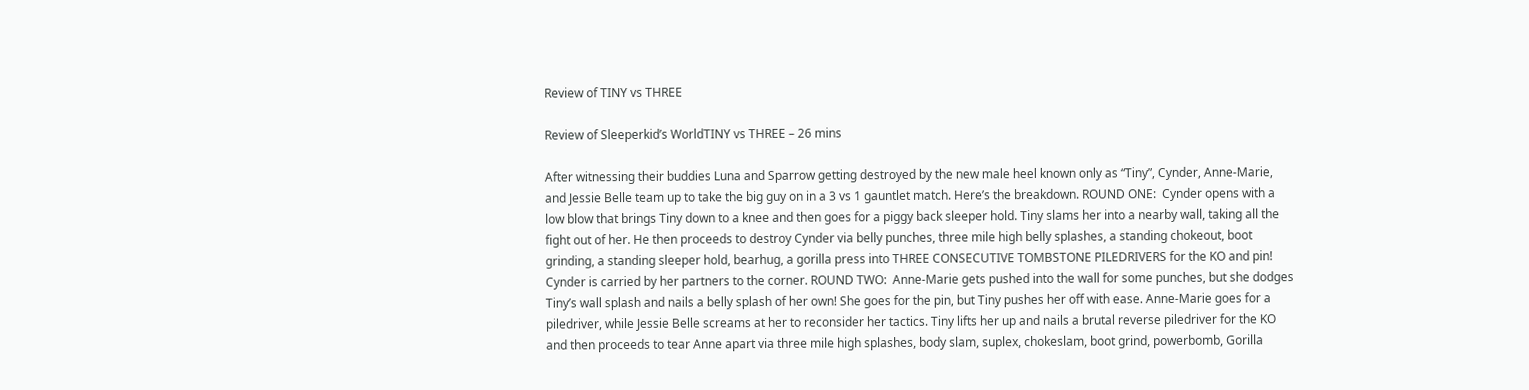Review of TINY vs THREE

Review of Sleeperkid’s WorldTINY vs THREE – 26 mins

After witnessing their buddies Luna and Sparrow getting destroyed by the new male heel known only as “Tiny”, Cynder, Anne-Marie, and Jessie Belle team up to take the big guy on in a 3 vs 1 gauntlet match. Here’s the breakdown. ROUND ONE:  Cynder opens with a low blow that brings Tiny down to a knee and then goes for a piggy back sleeper hold. Tiny slams her into a nearby wall, taking all the fight out of her. He then proceeds to destroy Cynder via belly punches, three mile high belly splashes, a standing chokeout, boot grinding, a standing sleeper hold, bearhug, a gorilla press into THREE CONSECUTIVE TOMBSTONE PILEDRIVERS for the KO and pin!  Cynder is carried by her partners to the corner. ROUND TWO:  Anne-Marie gets pushed into the wall for some punches, but she dodges Tiny’s wall splash and nails a belly splash of her own! She goes for the pin, but Tiny pushes her off with ease. Anne-Marie goes for a piledriver, while Jessie Belle screams at her to reconsider her tactics. Tiny lifts her up and nails a brutal reverse piledriver for the KO and then proceeds to tear Anne apart via three mile high splashes, body slam, suplex, chokeslam, boot grind, powerbomb, Gorilla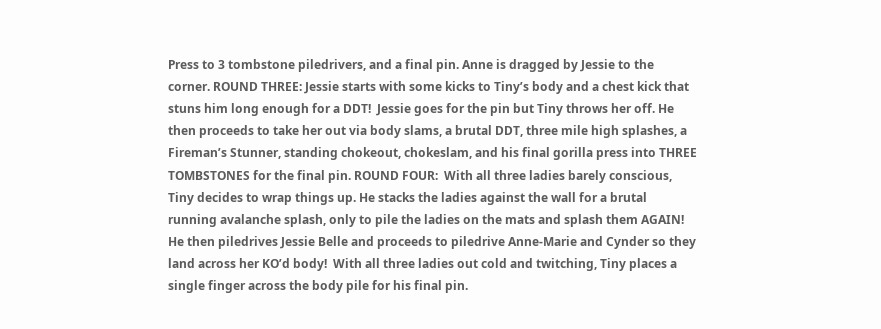Press to 3 tombstone piledrivers, and a final pin. Anne is dragged by Jessie to the corner. ROUND THREE: Jessie starts with some kicks to Tiny’s body and a chest kick that stuns him long enough for a DDT!  Jessie goes for the pin but Tiny throws her off. He then proceeds to take her out via body slams, a brutal DDT, three mile high splashes, a Fireman’s Stunner, standing chokeout, chokeslam, and his final gorilla press into THREE TOMBSTONES for the final pin. ROUND FOUR:  With all three ladies barely conscious, Tiny decides to wrap things up. He stacks the ladies against the wall for a brutal running avalanche splash, only to pile the ladies on the mats and splash them AGAIN!  He then piledrives Jessie Belle and proceeds to piledrive Anne-Marie and Cynder so they land across her KO’d body!  With all three ladies out cold and twitching, Tiny places a single finger across the body pile for his final pin.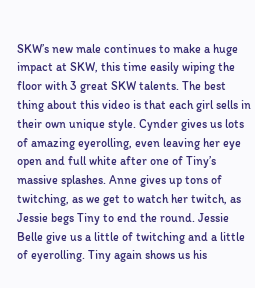SKW’s new male continues to make a huge impact at SKW, this time easily wiping the floor with 3 great SKW talents. The best thing about this video is that each girl sells in their own unique style. Cynder gives us lots of amazing eyerolling, even leaving her eye open and full white after one of Tiny’s massive splashes. Anne gives up tons of twitching, as we get to watch her twitch, as Jessie begs Tiny to end the round. Jessie Belle give us a little of twitching and a little of eyerolling. Tiny again shows us his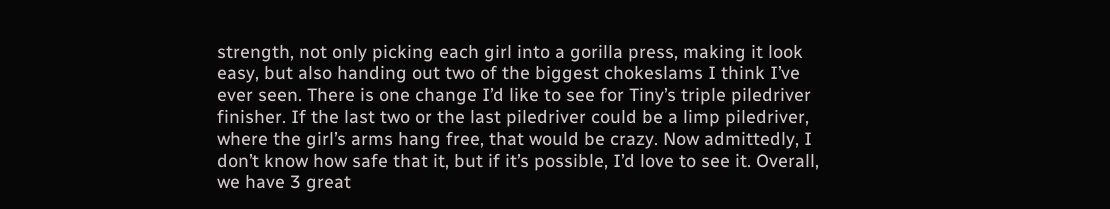strength, not only picking each girl into a gorilla press, making it look easy, but also handing out two of the biggest chokeslams I think I’ve ever seen. There is one change I’d like to see for Tiny’s triple piledriver finisher. If the last two or the last piledriver could be a limp piledriver, where the girl’s arms hang free, that would be crazy. Now admittedly, I don’t know how safe that it, but if it’s possible, I’d love to see it. Overall, we have 3 great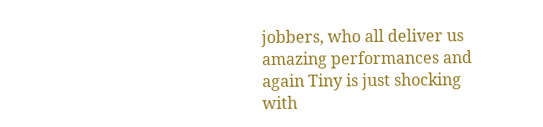jobbers, who all deliver us amazing performances and again Tiny is just shocking with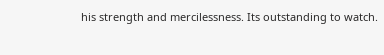his strength and mercilessness. Its outstanding to watch.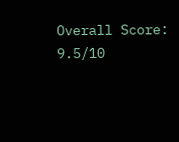Overall Score: 9.5/10